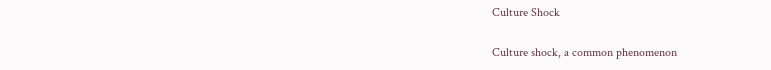Culture Shock

Culture shock, a common phenomenon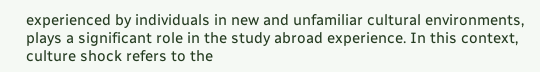experienced by individuals in new and unfamiliar cultural environments, plays a significant role in the study abroad experience. In this context, culture shock refers to the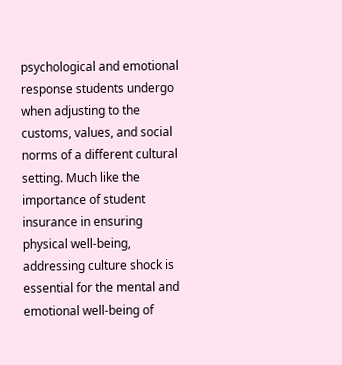psychological and emotional response students undergo when adjusting to the customs, values, and social norms of a different cultural setting. Much like the importance of student insurance in ensuring physical well-being, addressing culture shock is essential for the mental and emotional well-being of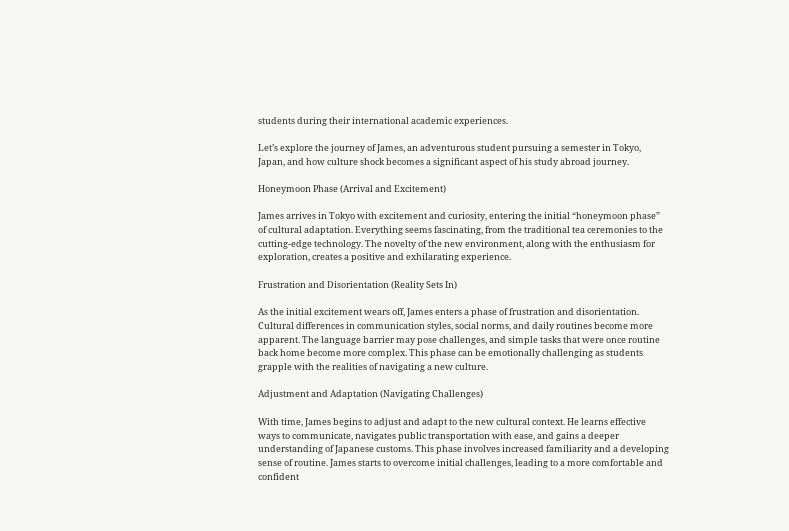students during their international academic experiences.

Let’s explore the journey of James, an adventurous student pursuing a semester in Tokyo, Japan, and how culture shock becomes a significant aspect of his study abroad journey.

Honeymoon Phase (Arrival and Excitement)

James arrives in Tokyo with excitement and curiosity, entering the initial “honeymoon phase” of cultural adaptation. Everything seems fascinating, from the traditional tea ceremonies to the cutting-edge technology. The novelty of the new environment, along with the enthusiasm for exploration, creates a positive and exhilarating experience.

Frustration and Disorientation (Reality Sets In)

As the initial excitement wears off, James enters a phase of frustration and disorientation. Cultural differences in communication styles, social norms, and daily routines become more apparent. The language barrier may pose challenges, and simple tasks that were once routine back home become more complex. This phase can be emotionally challenging as students grapple with the realities of navigating a new culture.

Adjustment and Adaptation (Navigating Challenges)

With time, James begins to adjust and adapt to the new cultural context. He learns effective ways to communicate, navigates public transportation with ease, and gains a deeper understanding of Japanese customs. This phase involves increased familiarity and a developing sense of routine. James starts to overcome initial challenges, leading to a more comfortable and confident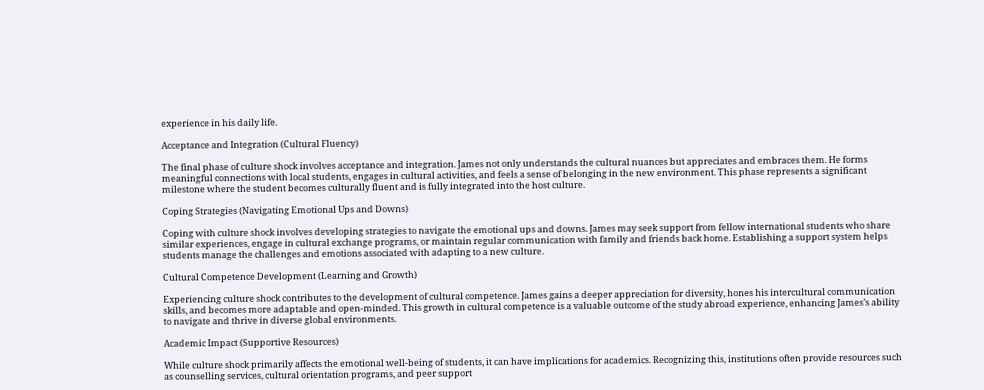experience in his daily life.

Acceptance and Integration (Cultural Fluency)

The final phase of culture shock involves acceptance and integration. James not only understands the cultural nuances but appreciates and embraces them. He forms meaningful connections with local students, engages in cultural activities, and feels a sense of belonging in the new environment. This phase represents a significant milestone where the student becomes culturally fluent and is fully integrated into the host culture.

Coping Strategies (Navigating Emotional Ups and Downs)

Coping with culture shock involves developing strategies to navigate the emotional ups and downs. James may seek support from fellow international students who share similar experiences, engage in cultural exchange programs, or maintain regular communication with family and friends back home. Establishing a support system helps students manage the challenges and emotions associated with adapting to a new culture.

Cultural Competence Development (Learning and Growth)

Experiencing culture shock contributes to the development of cultural competence. James gains a deeper appreciation for diversity, hones his intercultural communication skills, and becomes more adaptable and open-minded. This growth in cultural competence is a valuable outcome of the study abroad experience, enhancing James’s ability to navigate and thrive in diverse global environments.

Academic Impact (Supportive Resources)

While culture shock primarily affects the emotional well-being of students, it can have implications for academics. Recognizing this, institutions often provide resources such as counselling services, cultural orientation programs, and peer support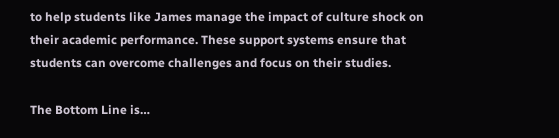to help students like James manage the impact of culture shock on their academic performance. These support systems ensure that students can overcome challenges and focus on their studies.

The Bottom Line is…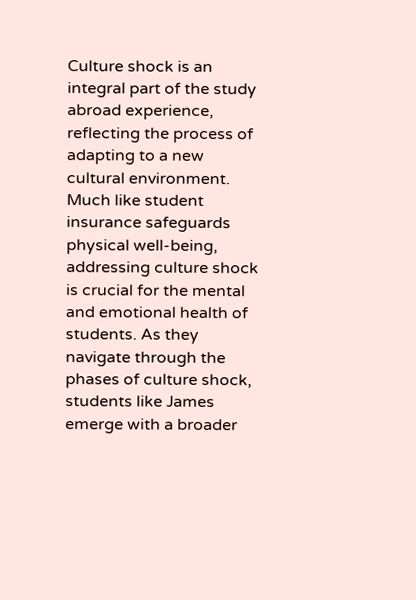Culture shock is an integral part of the study abroad experience, reflecting the process of adapting to a new cultural environment. Much like student insurance safeguards physical well-being, addressing culture shock is crucial for the mental and emotional health of students. As they navigate through the phases of culture shock, students like James emerge with a broader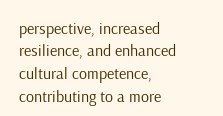perspective, increased resilience, and enhanced cultural competence, contributing to a more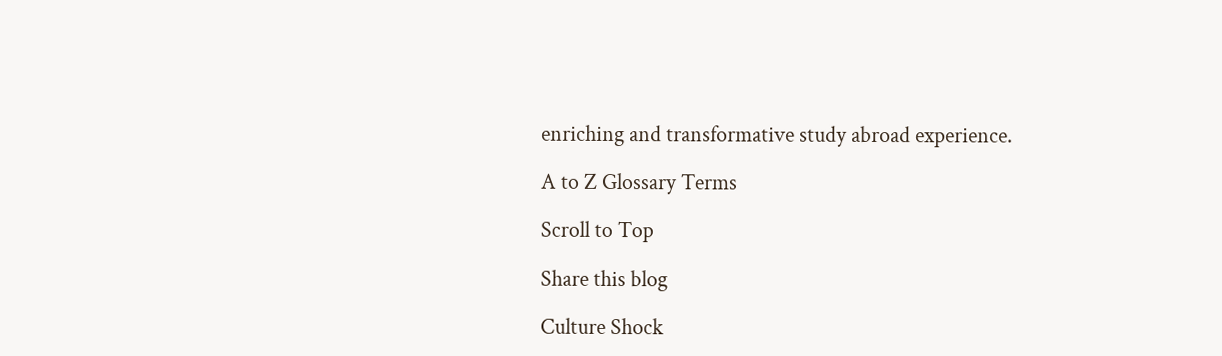enriching and transformative study abroad experience.

A to Z Glossary Terms

Scroll to Top

Share this blog

Culture Shock